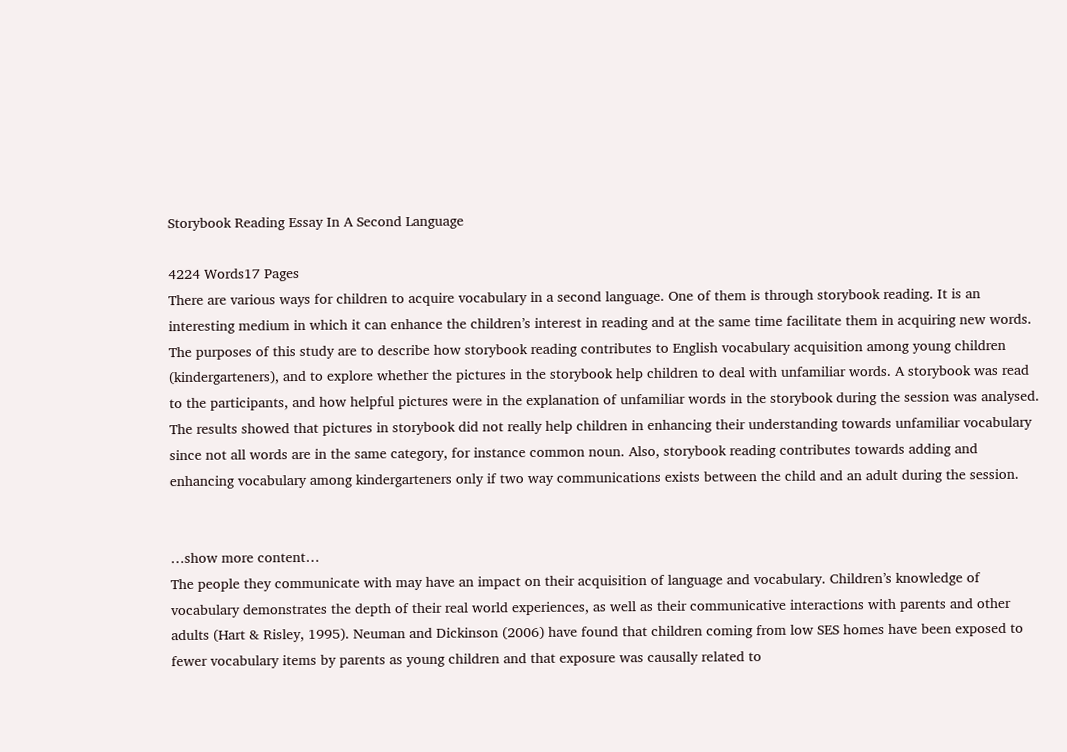Storybook Reading Essay In A Second Language

4224 Words17 Pages
There are various ways for children to acquire vocabulary in a second language. One of them is through storybook reading. It is an interesting medium in which it can enhance the children’s interest in reading and at the same time facilitate them in acquiring new words. The purposes of this study are to describe how storybook reading contributes to English vocabulary acquisition among young children (kindergarteners), and to explore whether the pictures in the storybook help children to deal with unfamiliar words. A storybook was read to the participants, and how helpful pictures were in the explanation of unfamiliar words in the storybook during the session was analysed. The results showed that pictures in storybook did not really help children in enhancing their understanding towards unfamiliar vocabulary since not all words are in the same category, for instance common noun. Also, storybook reading contributes towards adding and enhancing vocabulary among kindergarteners only if two way communications exists between the child and an adult during the session.


…show more content…
The people they communicate with may have an impact on their acquisition of language and vocabulary. Children’s knowledge of vocabulary demonstrates the depth of their real world experiences, as well as their communicative interactions with parents and other adults (Hart & Risley, 1995). Neuman and Dickinson (2006) have found that children coming from low SES homes have been exposed to fewer vocabulary items by parents as young children and that exposure was causally related to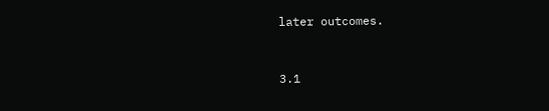later outcomes.


3.1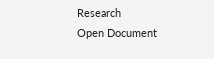Research
Open Document